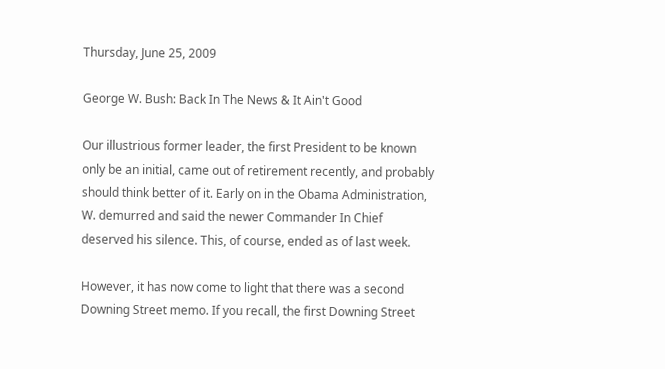Thursday, June 25, 2009

George W. Bush: Back In The News & It Ain't Good

Our illustrious former leader, the first President to be known only be an initial, came out of retirement recently, and probably should think better of it. Early on in the Obama Administration, W. demurred and said the newer Commander In Chief deserved his silence. This, of course, ended as of last week.

However, it has now come to light that there was a second Downing Street memo. If you recall, the first Downing Street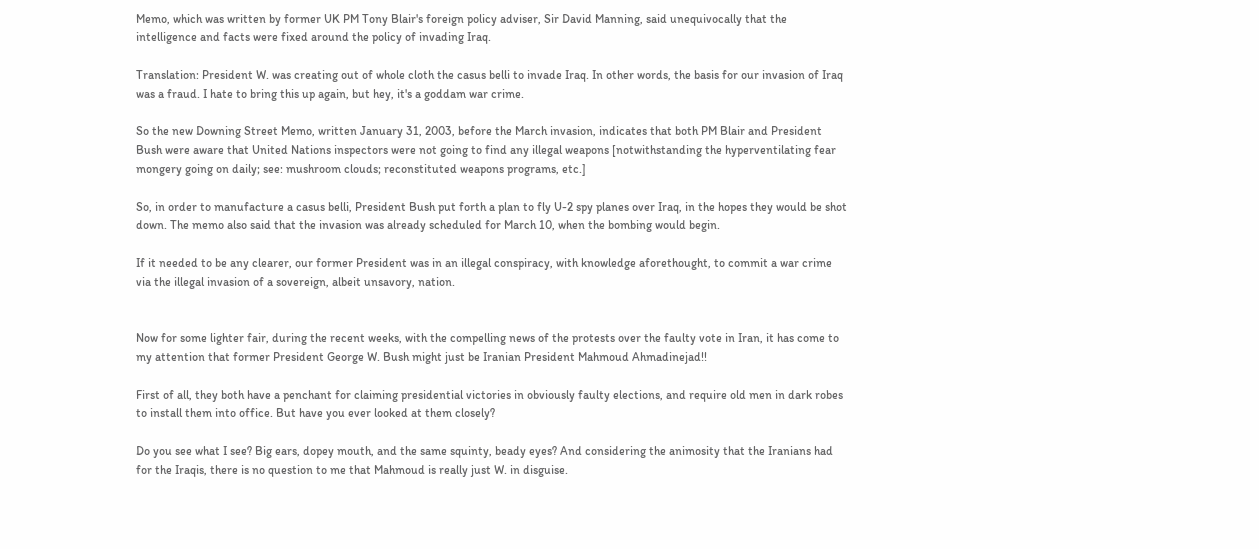Memo, which was written by former UK PM Tony Blair's foreign policy adviser, Sir David Manning, said unequivocally that the intelligence and facts were fixed around the policy of invading Iraq.

Translation: President W. was creating out of whole cloth the casus belli to invade Iraq. In other words, the basis for our invasion of Iraq was a fraud. I hate to bring this up again, but hey, it's a goddam war crime.

So the new Downing Street Memo, written January 31, 2003, before the March invasion, indicates that both PM Blair and President Bush were aware that United Nations inspectors were not going to find any illegal weapons [notwithstanding the hyperventilating fear mongery going on daily; see: mushroom clouds; reconstituted weapons programs, etc.]

So, in order to manufacture a casus belli, President Bush put forth a plan to fly U-2 spy planes over Iraq, in the hopes they would be shot down. The memo also said that the invasion was already scheduled for March 10, when the bombing would begin.

If it needed to be any clearer, our former President was in an illegal conspiracy, with knowledge aforethought, to commit a war crime via the illegal invasion of a sovereign, albeit unsavory, nation.


Now for some lighter fair, during the recent weeks, with the compelling news of the protests over the faulty vote in Iran, it has come to my attention that former President George W. Bush might just be Iranian President Mahmoud Ahmadinejad!!

First of all, they both have a penchant for claiming presidential victories in obviously faulty elections, and require old men in dark robes to install them into office. But have you ever looked at them closely?

Do you see what I see? Big ears, dopey mouth, and the same squinty, beady eyes? And considering the animosity that the Iranians had for the Iraqis, there is no question to me that Mahmoud is really just W. in disguise.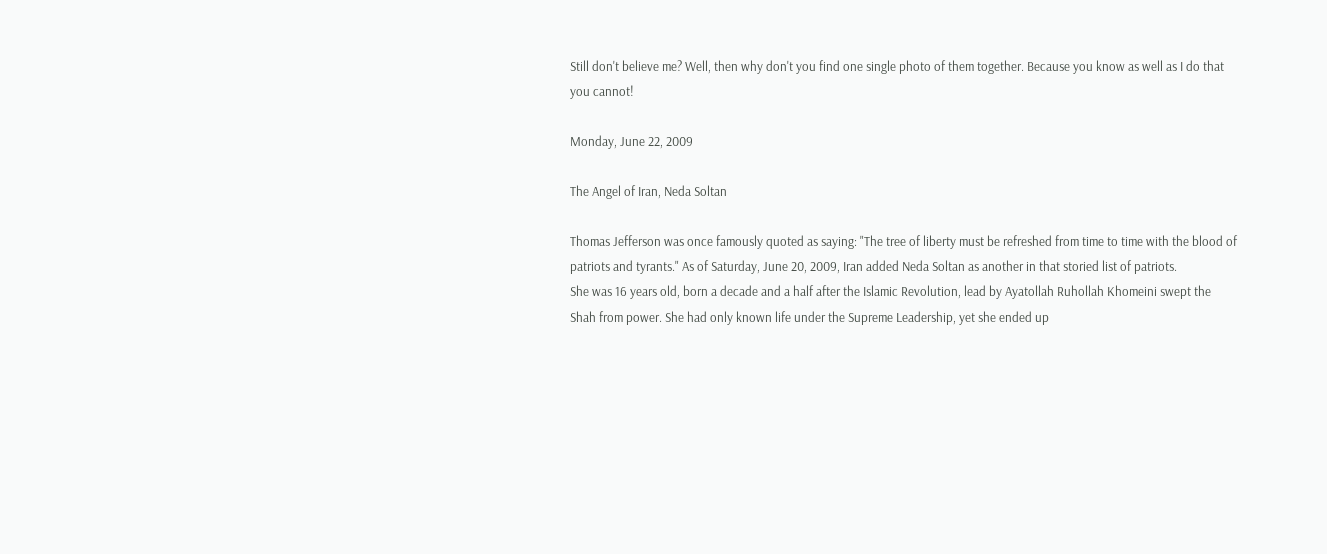Still don't believe me? Well, then why don't you find one single photo of them together. Because you know as well as I do that you cannot!

Monday, June 22, 2009

The Angel of Iran, Neda Soltan

Thomas Jefferson was once famously quoted as saying: "The tree of liberty must be refreshed from time to time with the blood of patriots and tyrants." As of Saturday, June 20, 2009, Iran added Neda Soltan as another in that storied list of patriots.
She was 16 years old, born a decade and a half after the Islamic Revolution, lead by Ayatollah Ruhollah Khomeini swept the Shah from power. She had only known life under the Supreme Leadership, yet she ended up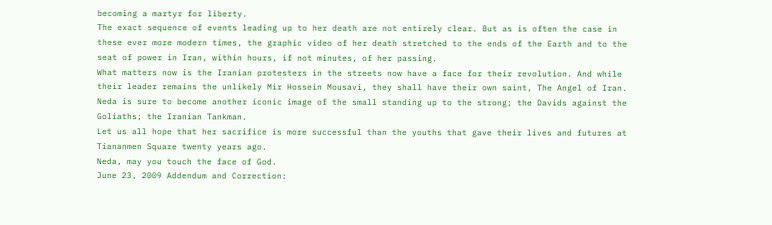becoming a martyr for liberty.
The exact sequence of events leading up to her death are not entirely clear. But as is often the case in these ever more modern times, the graphic video of her death stretched to the ends of the Earth and to the seat of power in Iran, within hours, if not minutes, of her passing.
What matters now is the Iranian protesters in the streets now have a face for their revolution. And while their leader remains the unlikely Mir Hossein Mousavi, they shall have their own saint, The Angel of Iran.
Neda is sure to become another iconic image of the small standing up to the strong; the Davids against the Goliaths; the Iranian Tankman.
Let us all hope that her sacrifice is more successful than the youths that gave their lives and futures at Tiananmen Square twenty years ago.
Neda, may you touch the face of God.
June 23, 2009 Addendum and Correction: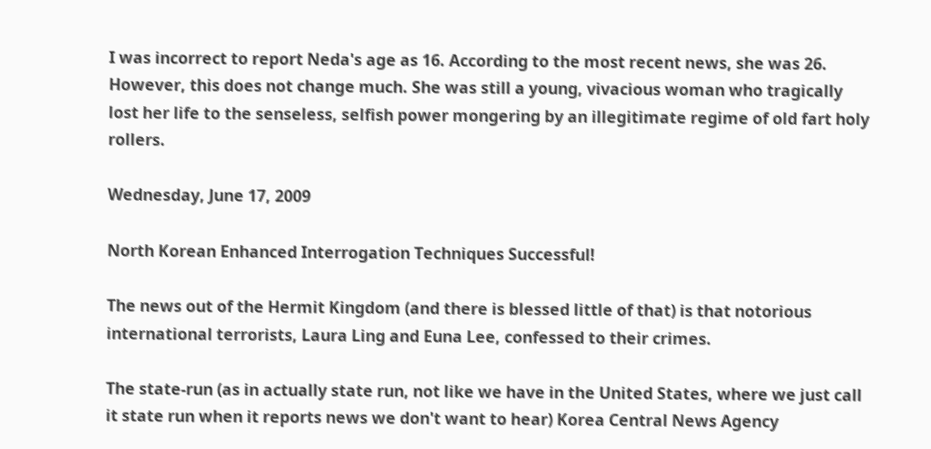I was incorrect to report Neda's age as 16. According to the most recent news, she was 26. However, this does not change much. She was still a young, vivacious woman who tragically lost her life to the senseless, selfish power mongering by an illegitimate regime of old fart holy rollers.

Wednesday, June 17, 2009

North Korean Enhanced Interrogation Techniques Successful!

The news out of the Hermit Kingdom (and there is blessed little of that) is that notorious international terrorists, Laura Ling and Euna Lee, confessed to their crimes.

The state-run (as in actually state run, not like we have in the United States, where we just call it state run when it reports news we don't want to hear) Korea Central News Agency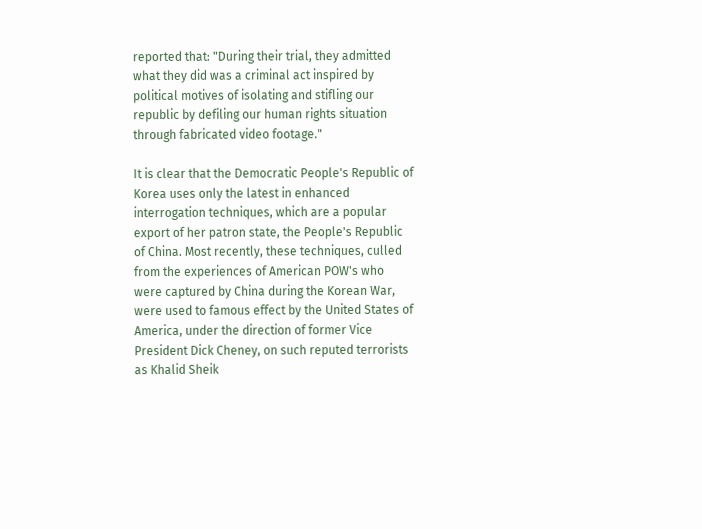reported that: "During their trial, they admitted what they did was a criminal act inspired by political motives of isolating and stifling our republic by defiling our human rights situation through fabricated video footage."

It is clear that the Democratic People's Republic of Korea uses only the latest in enhanced interrogation techniques, which are a popular export of her patron state, the People's Republic of China. Most recently, these techniques, culled from the experiences of American POW's who were captured by China during the Korean War, were used to famous effect by the United States of America, under the direction of former Vice President Dick Cheney, on such reputed terrorists as Khalid Sheik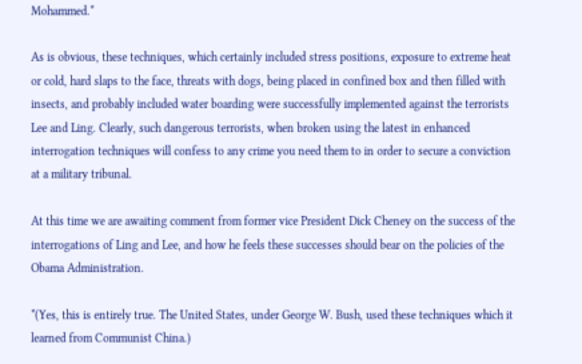Mohammed.*

As is obvious, these techniques, which certainly included stress positions, exposure to extreme heat or cold, hard slaps to the face, threats with dogs, being placed in confined box and then filled with insects, and probably included water boarding were successfully implemented against the terrorists Lee and Ling. Clearly, such dangerous terrorists, when broken using the latest in enhanced interrogation techniques will confess to any crime you need them to in order to secure a conviction at a military tribunal.

At this time we are awaiting comment from former vice President Dick Cheney on the success of the interrogations of Ling and Lee, and how he feels these successes should bear on the policies of the Obama Administration.

*(Yes, this is entirely true. The United States, under George W. Bush, used these techniques which it learned from Communist China.)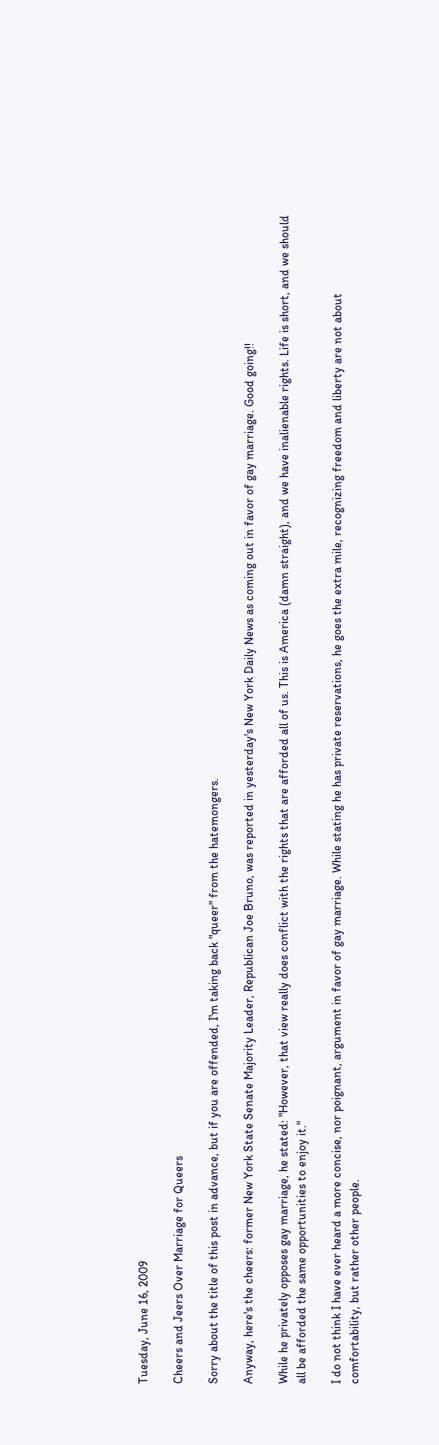Tuesday, June 16, 2009

Cheers and Jeers Over Marriage for Queers

Sorry about the title of this post in advance, but if you are offended, I'm taking back "queer" from the hatemongers.

Anyway, here's the cheers: former New York State Senate Majority Leader, Republican Joe Bruno, was reported in yesterday's New York Daily News as coming out in favor of gay marriage. Good going!!

While he privately opposes gay marriage, he stated: "However, that view really does conflict with the rights that are afforded all of us. This is America (damn straight), and we have inalienable rights. Life is short, and we should all be afforded the same opportunities to enjoy it."

I do not think I have ever heard a more concise, nor poignant, argument in favor of gay marriage. While stating he has private reservations, he goes the extra mile, recognizing freedom and liberty are not about comfortability, but rather other people.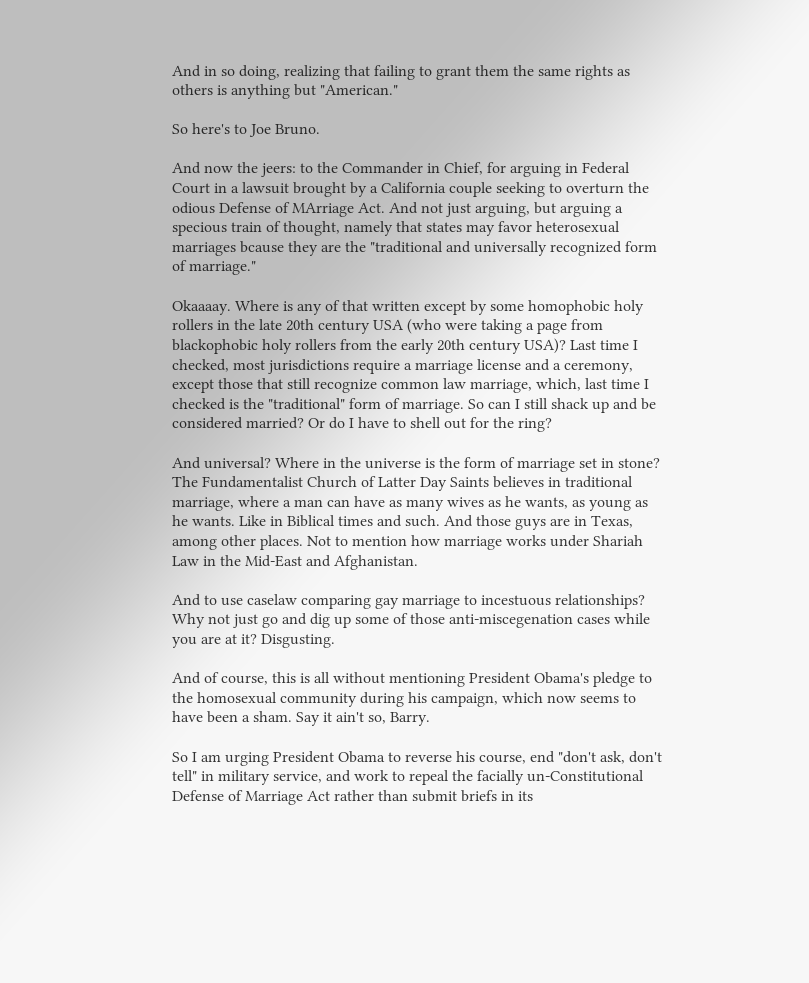And in so doing, realizing that failing to grant them the same rights as others is anything but "American."

So here's to Joe Bruno.

And now the jeers: to the Commander in Chief, for arguing in Federal Court in a lawsuit brought by a California couple seeking to overturn the odious Defense of MArriage Act. And not just arguing, but arguing a specious train of thought, namely that states may favor heterosexual marriages bcause they are the "traditional and universally recognized form of marriage."

Okaaaay. Where is any of that written except by some homophobic holy rollers in the late 20th century USA (who were taking a page from blackophobic holy rollers from the early 20th century USA)? Last time I checked, most jurisdictions require a marriage license and a ceremony, except those that still recognize common law marriage, which, last time I checked is the "traditional" form of marriage. So can I still shack up and be considered married? Or do I have to shell out for the ring?

And universal? Where in the universe is the form of marriage set in stone? The Fundamentalist Church of Latter Day Saints believes in traditional marriage, where a man can have as many wives as he wants, as young as he wants. Like in Biblical times and such. And those guys are in Texas, among other places. Not to mention how marriage works under Shariah Law in the Mid-East and Afghanistan.

And to use caselaw comparing gay marriage to incestuous relationships? Why not just go and dig up some of those anti-miscegenation cases while you are at it? Disgusting.

And of course, this is all without mentioning President Obama's pledge to the homosexual community during his campaign, which now seems to have been a sham. Say it ain't so, Barry.

So I am urging President Obama to reverse his course, end "don't ask, don't tell" in military service, and work to repeal the facially un-Constitutional Defense of Marriage Act rather than submit briefs in its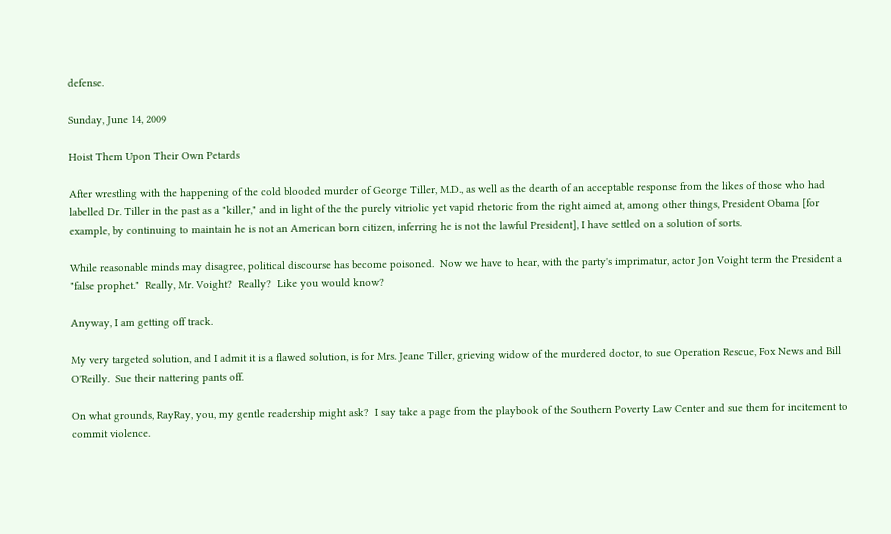defense.

Sunday, June 14, 2009

Hoist Them Upon Their Own Petards

After wrestling with the happening of the cold blooded murder of George Tiller, M.D., as well as the dearth of an acceptable response from the likes of those who had labelled Dr. Tiller in the past as a "killer," and in light of the the purely vitriolic yet vapid rhetoric from the right aimed at, among other things, President Obama [for example, by continuing to maintain he is not an American born citizen, inferring he is not the lawful President], I have settled on a solution of sorts.

While reasonable minds may disagree, political discourse has become poisoned.  Now we have to hear, with the party's imprimatur, actor Jon Voight term the President a "false prophet."  Really, Mr. Voight?  Really?  Like you would know?

Anyway, I am getting off track.

My very targeted solution, and I admit it is a flawed solution, is for Mrs. Jeane Tiller, grieving widow of the murdered doctor, to sue Operation Rescue, Fox News and Bill O'Reilly.  Sue their nattering pants off.

On what grounds, RayRay, you, my gentle readership might ask?  I say take a page from the playbook of the Southern Poverty Law Center and sue them for incitement to commit violence.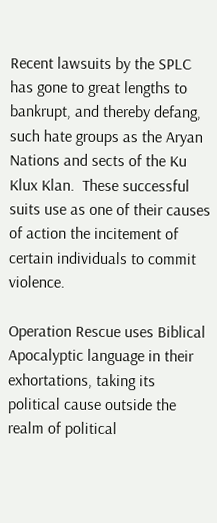Recent lawsuits by the SPLC has gone to great lengths to bankrupt, and thereby defang, such hate groups as the Aryan Nations and sects of the Ku Klux Klan.  These successful suits use as one of their causes of action the incitement of certain individuals to commit violence.

Operation Rescue uses Biblical Apocalyptic language in their exhortations, taking its political cause outside the realm of political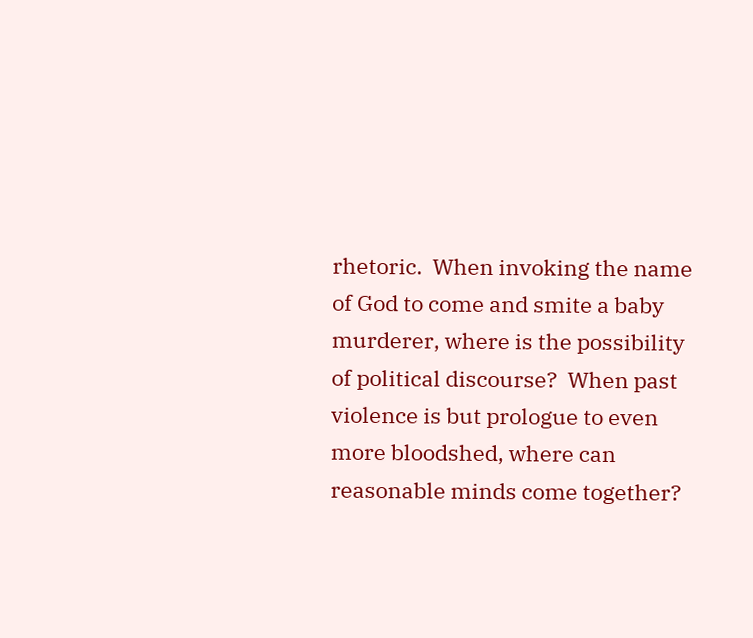rhetoric.  When invoking the name of God to come and smite a baby murderer, where is the possibility of political discourse?  When past violence is but prologue to even more bloodshed, where can reasonable minds come together?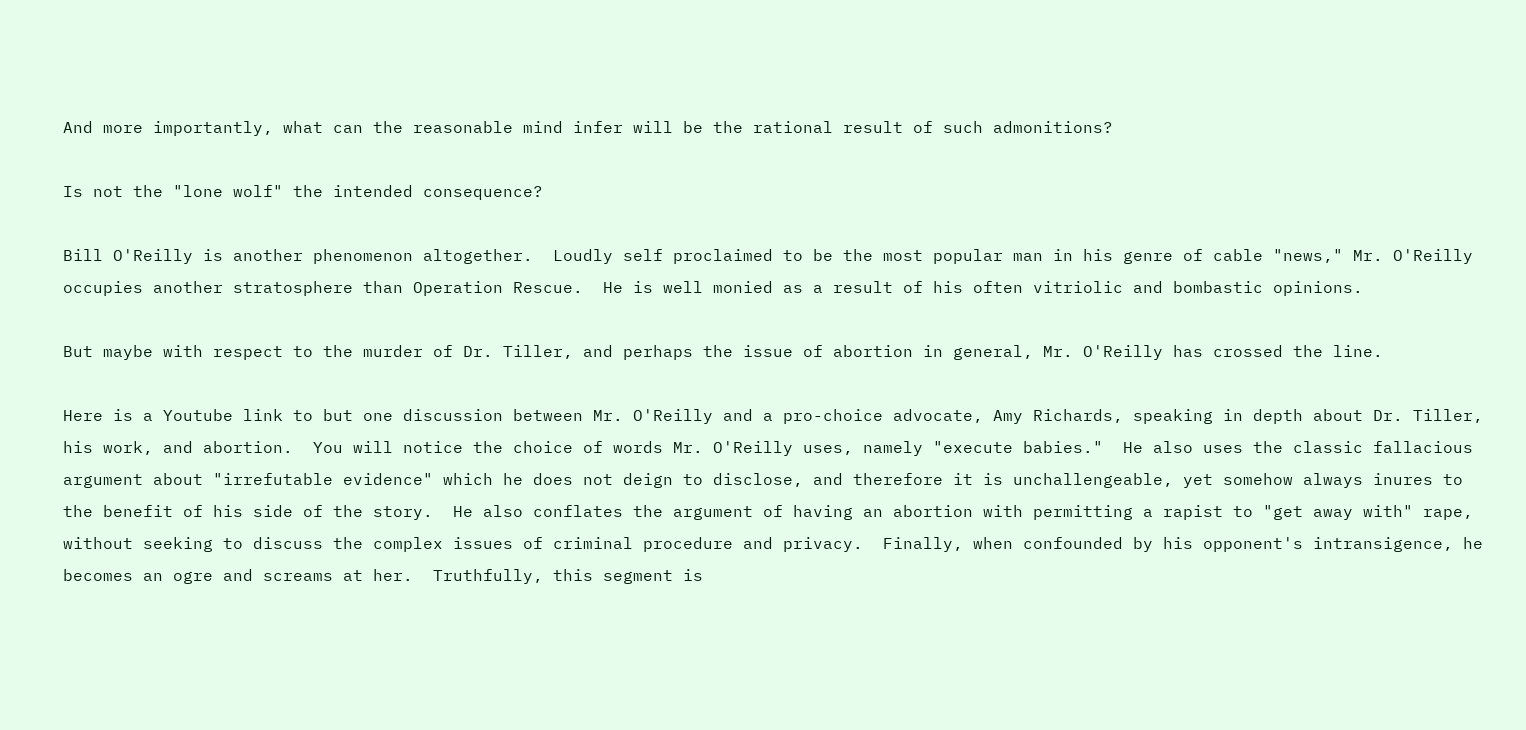And more importantly, what can the reasonable mind infer will be the rational result of such admonitions?

Is not the "lone wolf" the intended consequence?

Bill O'Reilly is another phenomenon altogether.  Loudly self proclaimed to be the most popular man in his genre of cable "news," Mr. O'Reilly occupies another stratosphere than Operation Rescue.  He is well monied as a result of his often vitriolic and bombastic opinions.

But maybe with respect to the murder of Dr. Tiller, and perhaps the issue of abortion in general, Mr. O'Reilly has crossed the line.

Here is a Youtube link to but one discussion between Mr. O'Reilly and a pro-choice advocate, Amy Richards, speaking in depth about Dr. Tiller, his work, and abortion.  You will notice the choice of words Mr. O'Reilly uses, namely "execute babies."  He also uses the classic fallacious argument about "irrefutable evidence" which he does not deign to disclose, and therefore it is unchallengeable, yet somehow always inures to the benefit of his side of the story.  He also conflates the argument of having an abortion with permitting a rapist to "get away with" rape, without seeking to discuss the complex issues of criminal procedure and privacy.  Finally, when confounded by his opponent's intransigence, he becomes an ogre and screams at her.  Truthfully, this segment is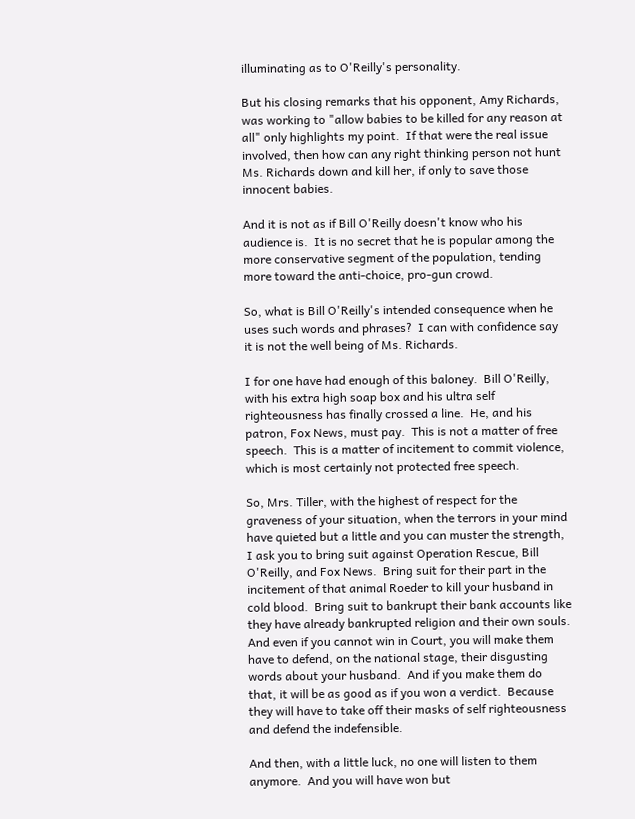illuminating as to O'Reilly's personality.

But his closing remarks that his opponent, Amy Richards, was working to "allow babies to be killed for any reason at all" only highlights my point.  If that were the real issue involved, then how can any right thinking person not hunt Ms. Richards down and kill her, if only to save those innocent babies.

And it is not as if Bill O'Reilly doesn't know who his audience is.  It is no secret that he is popular among the more conservative segment of the population, tending more toward the anti-choice, pro-gun crowd.

So, what is Bill O'Reilly's intended consequence when he uses such words and phrases?  I can with confidence say it is not the well being of Ms. Richards.

I for one have had enough of this baloney.  Bill O'Reilly, with his extra high soap box and his ultra self righteousness has finally crossed a line.  He, and his patron, Fox News, must pay.  This is not a matter of free speech.  This is a matter of incitement to commit violence, which is most certainly not protected free speech.

So, Mrs. Tiller, with the highest of respect for the graveness of your situation, when the terrors in your mind have quieted but a little and you can muster the strength, I ask you to bring suit against Operation Rescue, Bill O'Reilly, and Fox News.  Bring suit for their part in the incitement of that animal Roeder to kill your husband in cold blood.  Bring suit to bankrupt their bank accounts like they have already bankrupted religion and their own souls.  And even if you cannot win in Court, you will make them have to defend, on the national stage, their disgusting words about your husband.  And if you make them do that, it will be as good as if you won a verdict.  Because they will have to take off their masks of self righteousness and defend the indefensible.

And then, with a little luck, no one will listen to them anymore.  And you will have won but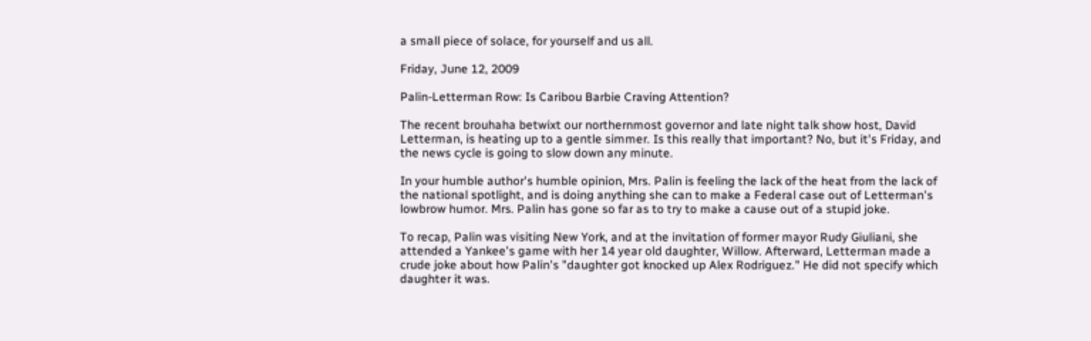a small piece of solace, for yourself and us all.

Friday, June 12, 2009

Palin-Letterman Row: Is Caribou Barbie Craving Attention?

The recent brouhaha betwixt our northernmost governor and late night talk show host, David Letterman, is heating up to a gentle simmer. Is this really that important? No, but it's Friday, and the news cycle is going to slow down any minute.

In your humble author's humble opinion, Mrs. Palin is feeling the lack of the heat from the lack of the national spotlight, and is doing anything she can to make a Federal case out of Letterman's lowbrow humor. Mrs. Palin has gone so far as to try to make a cause out of a stupid joke.

To recap, Palin was visiting New York, and at the invitation of former mayor Rudy Giuliani, she attended a Yankee's game with her 14 year old daughter, Willow. Afterward, Letterman made a crude joke about how Palin's "daughter got knocked up Alex Rodriguez." He did not specify which daughter it was.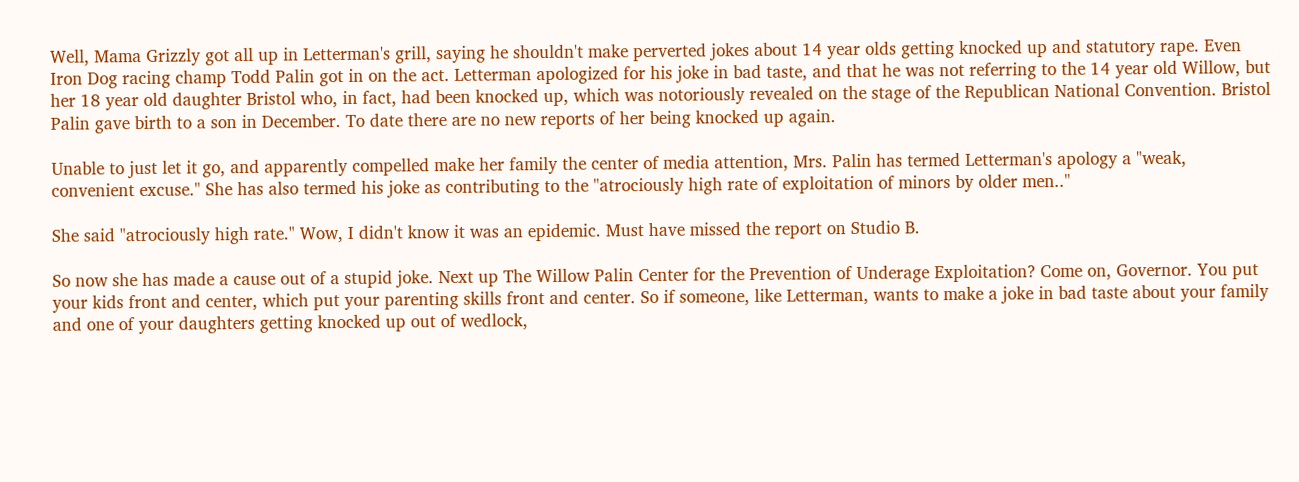Well, Mama Grizzly got all up in Letterman's grill, saying he shouldn't make perverted jokes about 14 year olds getting knocked up and statutory rape. Even Iron Dog racing champ Todd Palin got in on the act. Letterman apologized for his joke in bad taste, and that he was not referring to the 14 year old Willow, but her 18 year old daughter Bristol who, in fact, had been knocked up, which was notoriously revealed on the stage of the Republican National Convention. Bristol Palin gave birth to a son in December. To date there are no new reports of her being knocked up again.

Unable to just let it go, and apparently compelled make her family the center of media attention, Mrs. Palin has termed Letterman's apology a "weak, convenient excuse." She has also termed his joke as contributing to the "atrociously high rate of exploitation of minors by older men.."

She said "atrociously high rate." Wow, I didn't know it was an epidemic. Must have missed the report on Studio B.

So now she has made a cause out of a stupid joke. Next up The Willow Palin Center for the Prevention of Underage Exploitation? Come on, Governor. You put your kids front and center, which put your parenting skills front and center. So if someone, like Letterman, wants to make a joke in bad taste about your family and one of your daughters getting knocked up out of wedlock,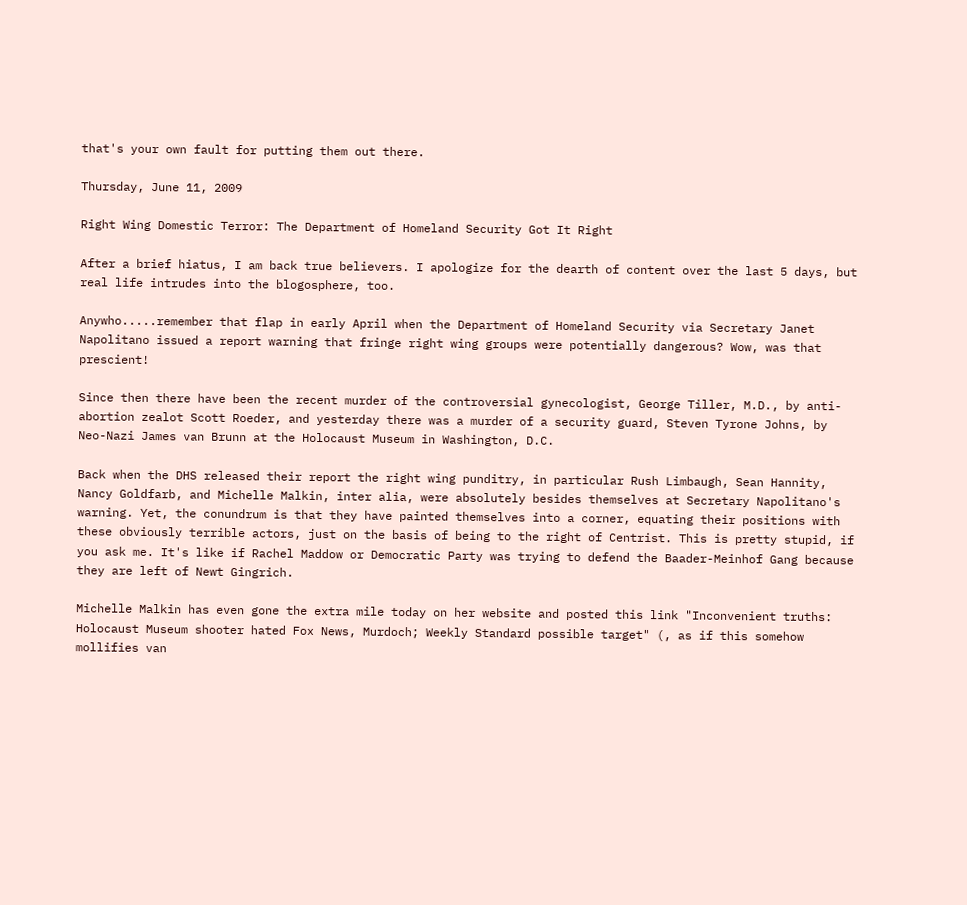that's your own fault for putting them out there.

Thursday, June 11, 2009

Right Wing Domestic Terror: The Department of Homeland Security Got It Right

After a brief hiatus, I am back true believers. I apologize for the dearth of content over the last 5 days, but real life intrudes into the blogosphere, too.

Anywho.....remember that flap in early April when the Department of Homeland Security via Secretary Janet Napolitano issued a report warning that fringe right wing groups were potentially dangerous? Wow, was that prescient!

Since then there have been the recent murder of the controversial gynecologist, George Tiller, M.D., by anti-abortion zealot Scott Roeder, and yesterday there was a murder of a security guard, Steven Tyrone Johns, by Neo-Nazi James van Brunn at the Holocaust Museum in Washington, D.C.

Back when the DHS released their report the right wing punditry, in particular Rush Limbaugh, Sean Hannity, Nancy Goldfarb, and Michelle Malkin, inter alia, were absolutely besides themselves at Secretary Napolitano's warning. Yet, the conundrum is that they have painted themselves into a corner, equating their positions with these obviously terrible actors, just on the basis of being to the right of Centrist. This is pretty stupid, if you ask me. It's like if Rachel Maddow or Democratic Party was trying to defend the Baader-Meinhof Gang because they are left of Newt Gingrich.

Michelle Malkin has even gone the extra mile today on her website and posted this link "Inconvenient truths: Holocaust Museum shooter hated Fox News, Murdoch; Weekly Standard possible target" (, as if this somehow mollifies van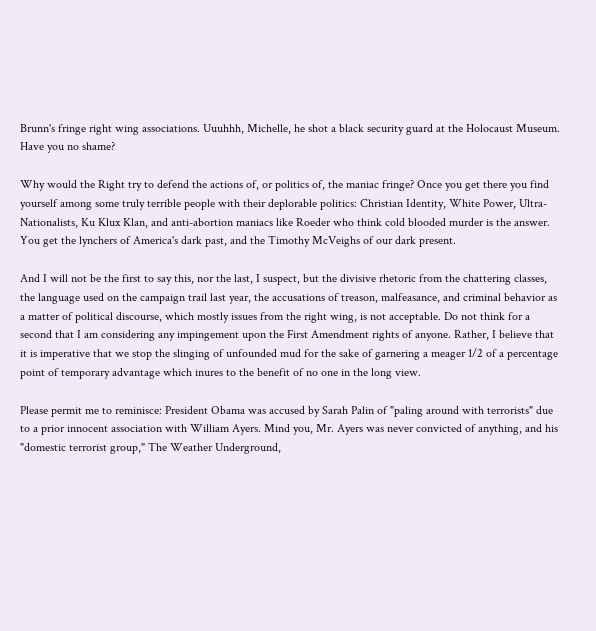Brunn's fringe right wing associations. Uuuhhh, Michelle, he shot a black security guard at the Holocaust Museum. Have you no shame?

Why would the Right try to defend the actions of, or politics of, the maniac fringe? Once you get there you find yourself among some truly terrible people with their deplorable politics: Christian Identity, White Power, Ultra-Nationalists, Ku Klux Klan, and anti-abortion maniacs like Roeder who think cold blooded murder is the answer. You get the lynchers of America's dark past, and the Timothy McVeighs of our dark present.

And I will not be the first to say this, nor the last, I suspect, but the divisive rhetoric from the chattering classes, the language used on the campaign trail last year, the accusations of treason, malfeasance, and criminal behavior as a matter of political discourse, which mostly issues from the right wing, is not acceptable. Do not think for a second that I am considering any impingement upon the First Amendment rights of anyone. Rather, I believe that it is imperative that we stop the slinging of unfounded mud for the sake of garnering a meager 1/2 of a percentage point of temporary advantage which inures to the benefit of no one in the long view.

Please permit me to reminisce: President Obama was accused by Sarah Palin of "paling around with terrorists" due to a prior innocent association with William Ayers. Mind you, Mr. Ayers was never convicted of anything, and his "domestic terrorist group," The Weather Underground,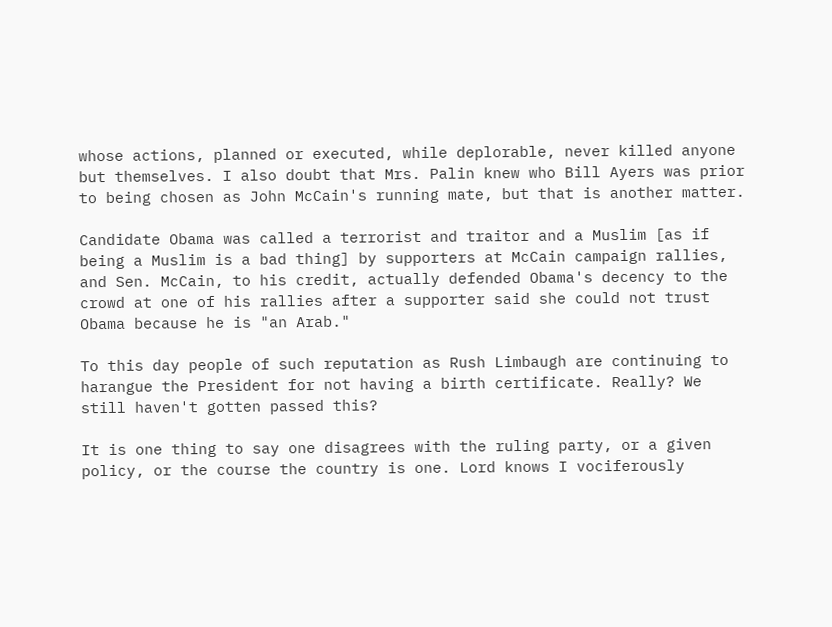whose actions, planned or executed, while deplorable, never killed anyone but themselves. I also doubt that Mrs. Palin knew who Bill Ayers was prior to being chosen as John McCain's running mate, but that is another matter.

Candidate Obama was called a terrorist and traitor and a Muslim [as if being a Muslim is a bad thing] by supporters at McCain campaign rallies, and Sen. McCain, to his credit, actually defended Obama's decency to the crowd at one of his rallies after a supporter said she could not trust Obama because he is "an Arab."

To this day people of such reputation as Rush Limbaugh are continuing to harangue the President for not having a birth certificate. Really? We still haven't gotten passed this?

It is one thing to say one disagrees with the ruling party, or a given policy, or the course the country is one. Lord knows I vociferously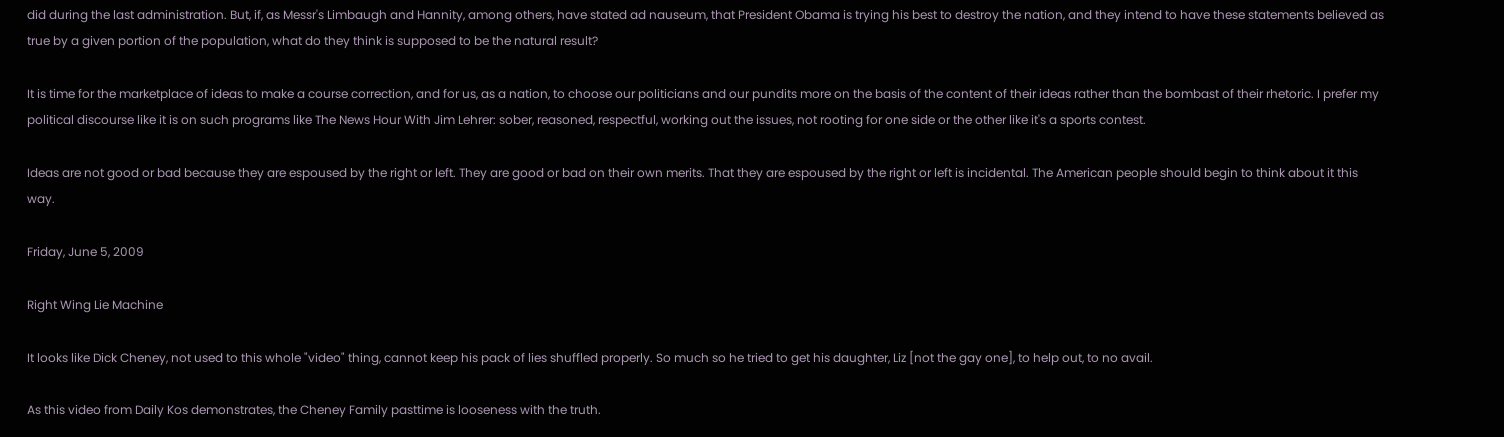did during the last administration. But, if, as Messr's Limbaugh and Hannity, among others, have stated ad nauseum, that President Obama is trying his best to destroy the nation, and they intend to have these statements believed as true by a given portion of the population, what do they think is supposed to be the natural result?

It is time for the marketplace of ideas to make a course correction, and for us, as a nation, to choose our politicians and our pundits more on the basis of the content of their ideas rather than the bombast of their rhetoric. I prefer my political discourse like it is on such programs like The News Hour With Jim Lehrer: sober, reasoned, respectful, working out the issues, not rooting for one side or the other like it's a sports contest.

Ideas are not good or bad because they are espoused by the right or left. They are good or bad on their own merits. That they are espoused by the right or left is incidental. The American people should begin to think about it this way.

Friday, June 5, 2009

Right Wing Lie Machine

It looks like Dick Cheney, not used to this whole "video" thing, cannot keep his pack of lies shuffled properly. So much so he tried to get his daughter, Liz [not the gay one], to help out, to no avail.

As this video from Daily Kos demonstrates, the Cheney Family pasttime is looseness with the truth.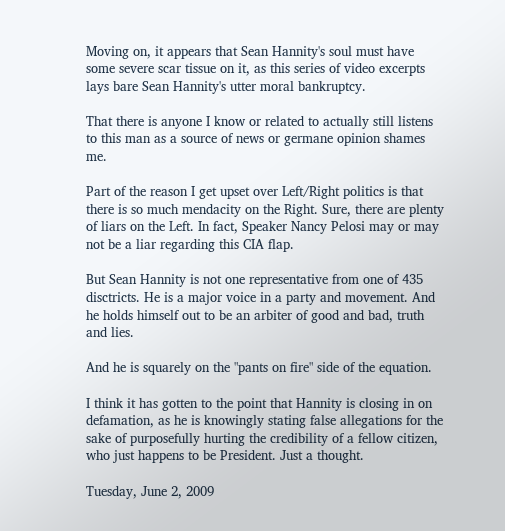Moving on, it appears that Sean Hannity's soul must have some severe scar tissue on it, as this series of video excerpts lays bare Sean Hannity's utter moral bankruptcy.

That there is anyone I know or related to actually still listens to this man as a source of news or germane opinion shames me.

Part of the reason I get upset over Left/Right politics is that there is so much mendacity on the Right. Sure, there are plenty of liars on the Left. In fact, Speaker Nancy Pelosi may or may not be a liar regarding this CIA flap.

But Sean Hannity is not one representative from one of 435 disctricts. He is a major voice in a party and movement. And he holds himself out to be an arbiter of good and bad, truth and lies.

And he is squarely on the "pants on fire" side of the equation.

I think it has gotten to the point that Hannity is closing in on defamation, as he is knowingly stating false allegations for the sake of purposefully hurting the credibility of a fellow citizen, who just happens to be President. Just a thought.

Tuesday, June 2, 2009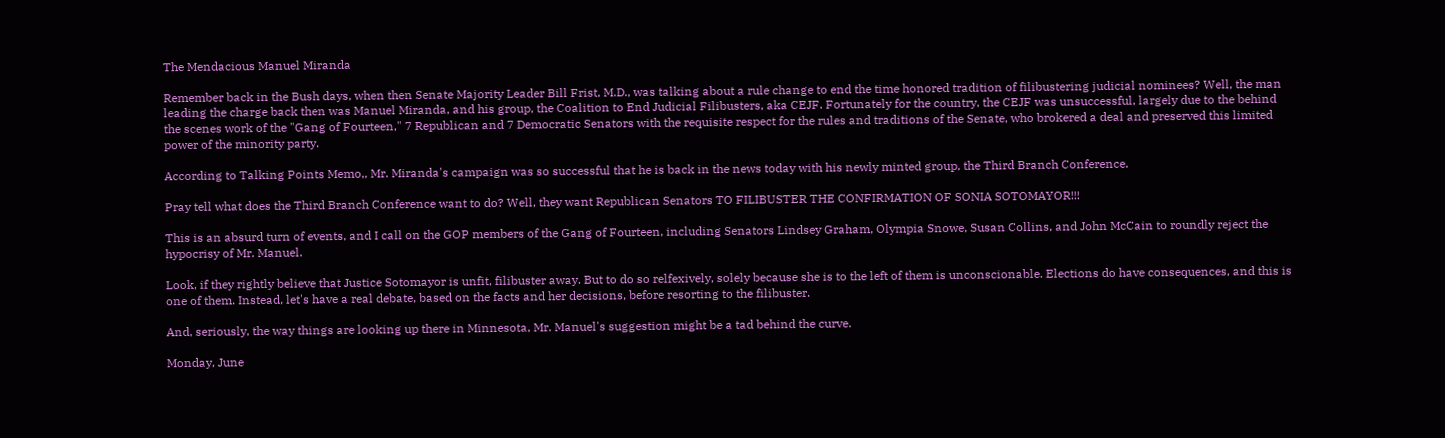The Mendacious Manuel Miranda

Remember back in the Bush days, when then Senate Majority Leader Bill Frist, M.D., was talking about a rule change to end the time honored tradition of filibustering judicial nominees? Well, the man leading the charge back then was Manuel Miranda, and his group, the Coalition to End Judicial Filibusters, aka CEJF. Fortunately for the country, the CEJF was unsuccessful, largely due to the behind the scenes work of the "Gang of Fourteen," 7 Republican and 7 Democratic Senators with the requisite respect for the rules and traditions of the Senate, who brokered a deal and preserved this limited power of the minority party.

According to Talking Points Memo,, Mr. Miranda's campaign was so successful that he is back in the news today with his newly minted group, the Third Branch Conference.

Pray tell what does the Third Branch Conference want to do? Well, they want Republican Senators TO FILIBUSTER THE CONFIRMATION OF SONIA SOTOMAYOR!!!

This is an absurd turn of events, and I call on the GOP members of the Gang of Fourteen, including Senators Lindsey Graham, Olympia Snowe, Susan Collins, and John McCain to roundly reject the hypocrisy of Mr. Manuel.

Look, if they rightly believe that Justice Sotomayor is unfit, filibuster away. But to do so relfexively, solely because she is to the left of them is unconscionable. Elections do have consequences, and this is one of them. Instead, let's have a real debate, based on the facts and her decisions, before resorting to the filibuster.

And, seriously, the way things are looking up there in Minnesota, Mr. Manuel's suggestion might be a tad behind the curve.

Monday, June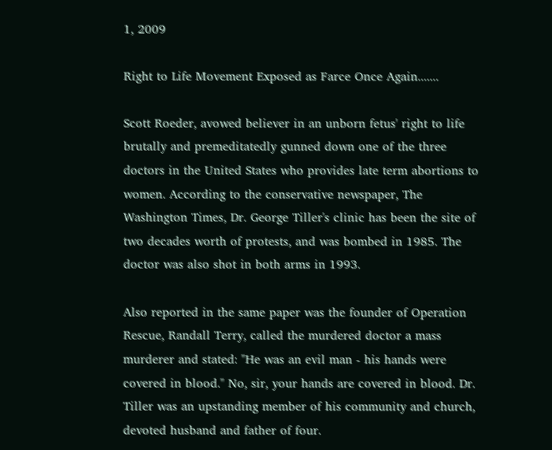1, 2009

Right to Life Movement Exposed as Farce Once Again.......

Scott Roeder, avowed believer in an unborn fetus' right to life brutally and premeditatedly gunned down one of the three doctors in the United States who provides late term abortions to women. According to the conservative newspaper, The Washington Times, Dr. George Tiller's clinic has been the site of two decades worth of protests, and was bombed in 1985. The doctor was also shot in both arms in 1993.

Also reported in the same paper was the founder of Operation Rescue, Randall Terry, called the murdered doctor a mass murderer and stated: "He was an evil man - his hands were covered in blood." No, sir, your hands are covered in blood. Dr. Tiller was an upstanding member of his community and church, devoted husband and father of four.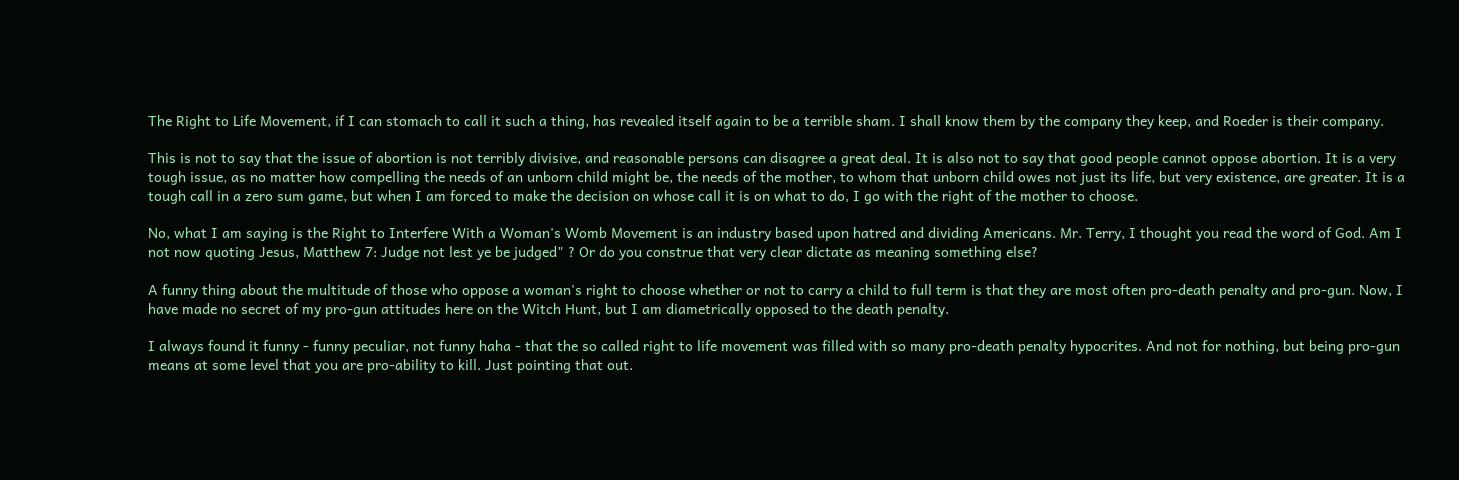The Right to Life Movement, if I can stomach to call it such a thing, has revealed itself again to be a terrible sham. I shall know them by the company they keep, and Roeder is their company.

This is not to say that the issue of abortion is not terribly divisive, and reasonable persons can disagree a great deal. It is also not to say that good people cannot oppose abortion. It is a very tough issue, as no matter how compelling the needs of an unborn child might be, the needs of the mother, to whom that unborn child owes not just its life, but very existence, are greater. It is a tough call in a zero sum game, but when I am forced to make the decision on whose call it is on what to do, I go with the right of the mother to choose.

No, what I am saying is the Right to Interfere With a Woman's Womb Movement is an industry based upon hatred and dividing Americans. Mr. Terry, I thought you read the word of God. Am I not now quoting Jesus, Matthew 7: Judge not lest ye be judged" ? Or do you construe that very clear dictate as meaning something else?

A funny thing about the multitude of those who oppose a woman's right to choose whether or not to carry a child to full term is that they are most often pro-death penalty and pro-gun. Now, I have made no secret of my pro-gun attitudes here on the Witch Hunt, but I am diametrically opposed to the death penalty.

I always found it funny - funny peculiar, not funny haha - that the so called right to life movement was filled with so many pro-death penalty hypocrites. And not for nothing, but being pro-gun means at some level that you are pro-ability to kill. Just pointing that out.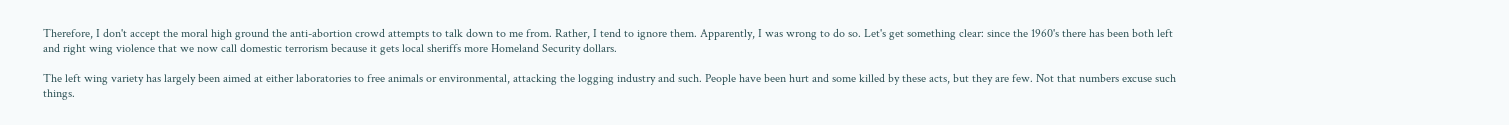Therefore, I don't accept the moral high ground the anti-abortion crowd attempts to talk down to me from. Rather, I tend to ignore them. Apparently, I was wrong to do so. Let's get something clear: since the 1960's there has been both left and right wing violence that we now call domestic terrorism because it gets local sheriffs more Homeland Security dollars.

The left wing variety has largely been aimed at either laboratories to free animals or environmental, attacking the logging industry and such. People have been hurt and some killed by these acts, but they are few. Not that numbers excuse such things.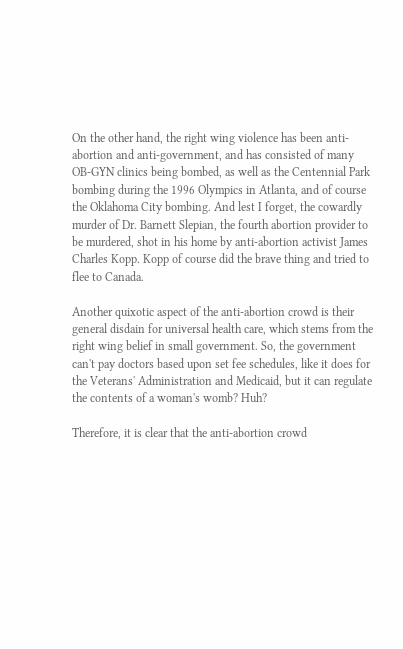On the other hand, the right wing violence has been anti-abortion and anti-government, and has consisted of many OB-GYN clinics being bombed, as well as the Centennial Park bombing during the 1996 Olympics in Atlanta, and of course the Oklahoma City bombing. And lest I forget, the cowardly murder of Dr. Barnett Slepian, the fourth abortion provider to be murdered, shot in his home by anti-abortion activist James Charles Kopp. Kopp of course did the brave thing and tried to flee to Canada.

Another quixotic aspect of the anti-abortion crowd is their general disdain for universal health care, which stems from the right wing belief in small government. So, the government can't pay doctors based upon set fee schedules, like it does for the Veterans' Administration and Medicaid, but it can regulate the contents of a woman's womb? Huh?

Therefore, it is clear that the anti-abortion crowd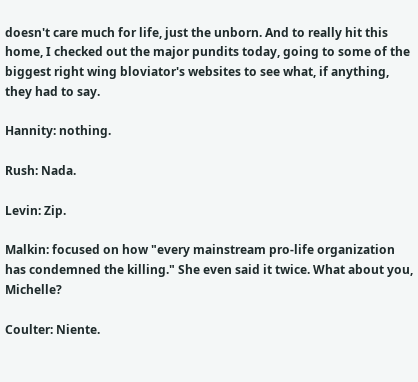doesn't care much for life, just the unborn. And to really hit this home, I checked out the major pundits today, going to some of the biggest right wing bloviator's websites to see what, if anything, they had to say.

Hannity: nothing.

Rush: Nada.

Levin: Zip.

Malkin: focused on how "every mainstream pro-life organization has condemned the killing." She even said it twice. What about you, Michelle?

Coulter: Niente.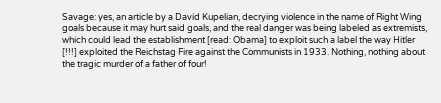Savage: yes, an article by a David Kupelian, decrying violence in the name of Right Wing goals because it may hurt said goals, and the real danger was being labeled as extremists, which could lead the establishment [read: Obama] to exploit such a label the way Hitler [!!!] exploited the Reichstag Fire against the Communists in 1933. Nothing, nothing about the tragic murder of a father of four!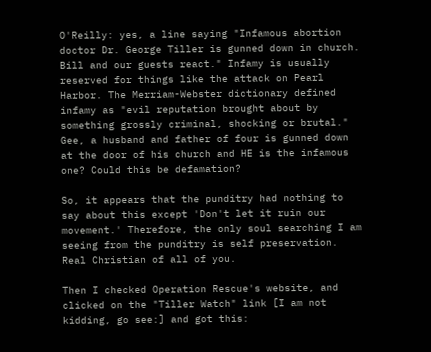O'Reilly: yes, a line saying "Infamous abortion doctor Dr. George Tiller is gunned down in church. Bill and our guests react." Infamy is usually reserved for things like the attack on Pearl Harbor. The Merriam-Webster dictionary defined infamy as "evil reputation brought about by something grossly criminal, shocking or brutal." Gee, a husband and father of four is gunned down at the door of his church and HE is the infamous one? Could this be defamation?

So, it appears that the punditry had nothing to say about this except 'Don't let it ruin our movement.' Therefore, the only soul searching I am seeing from the punditry is self preservation. Real Christian of all of you.

Then I checked Operation Rescue's website, and clicked on the "Tiller Watch" link [I am not kidding, go see:] and got this: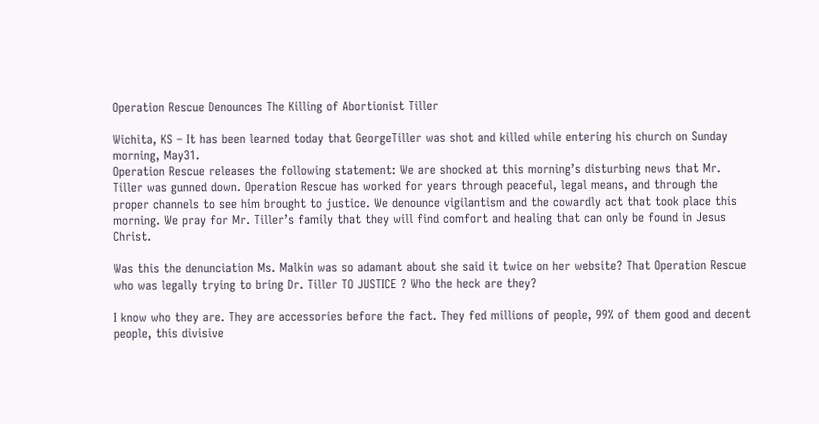Operation Rescue Denounces The Killing of Abortionist Tiller

Wichita, KS – It has been learned today that GeorgeTiller was shot and killed while entering his church on Sunday morning, May31.
Operation Rescue releases the following statement: We are shocked at this morning’s disturbing news that Mr. Tiller was gunned down. Operation Rescue has worked for years through peaceful, legal means, and through the proper channels to see him brought to justice. We denounce vigilantism and the cowardly act that took place this morning. We pray for Mr. Tiller’s family that they will find comfort and healing that can only be found in Jesus Christ.

Was this the denunciation Ms. Malkin was so adamant about she said it twice on her website? That Operation Rescue who was legally trying to bring Dr. Tiller TO JUSTICE ? Who the heck are they?

I know who they are. They are accessories before the fact. They fed millions of people, 99% of them good and decent people, this divisive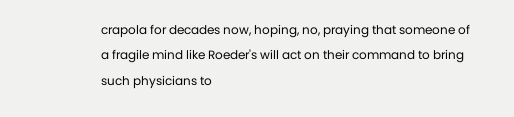crapola for decades now, hoping, no, praying that someone of a fragile mind like Roeder's will act on their command to bring such physicians to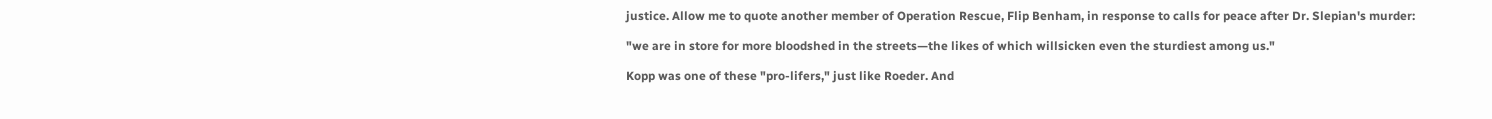justice. Allow me to quote another member of Operation Rescue, Flip Benham, in response to calls for peace after Dr. Slepian's murder:

"we are in store for more bloodshed in the streets—the likes of which willsicken even the sturdiest among us."

Kopp was one of these "pro-lifers," just like Roeder. And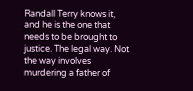Randall Terry knows it, and he is the one that needs to be brought to justice. The legal way. Not the way involves murdering a father of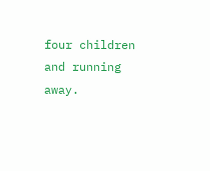four children and running away.